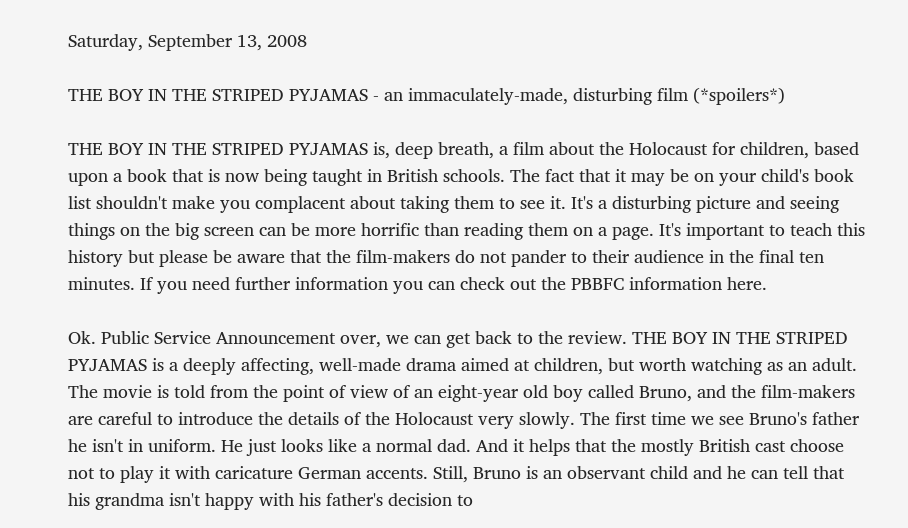Saturday, September 13, 2008

THE BOY IN THE STRIPED PYJAMAS - an immaculately-made, disturbing film (*spoilers*)

THE BOY IN THE STRIPED PYJAMAS is, deep breath, a film about the Holocaust for children, based upon a book that is now being taught in British schools. The fact that it may be on your child's book list shouldn't make you complacent about taking them to see it. It's a disturbing picture and seeing things on the big screen can be more horrific than reading them on a page. It's important to teach this history but please be aware that the film-makers do not pander to their audience in the final ten minutes. If you need further information you can check out the PBBFC information here.

Ok. Public Service Announcement over, we can get back to the review. THE BOY IN THE STRIPED PYJAMAS is a deeply affecting, well-made drama aimed at children, but worth watching as an adult. The movie is told from the point of view of an eight-year old boy called Bruno, and the film-makers are careful to introduce the details of the Holocaust very slowly. The first time we see Bruno's father he isn't in uniform. He just looks like a normal dad. And it helps that the mostly British cast choose not to play it with caricature German accents. Still, Bruno is an observant child and he can tell that his grandma isn't happy with his father's decision to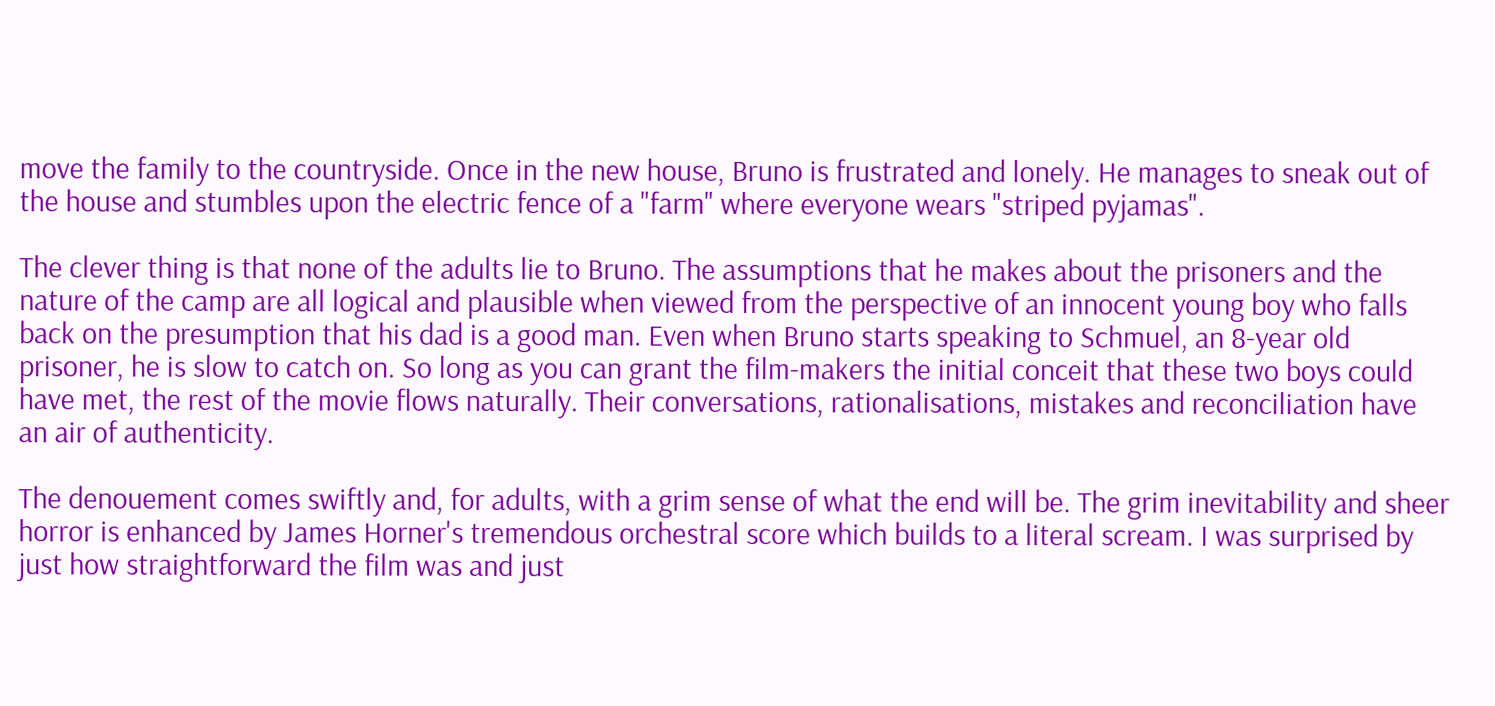move the family to the countryside. Once in the new house, Bruno is frustrated and lonely. He manages to sneak out of the house and stumbles upon the electric fence of a "farm" where everyone wears "striped pyjamas".

The clever thing is that none of the adults lie to Bruno. The assumptions that he makes about the prisoners and the nature of the camp are all logical and plausible when viewed from the perspective of an innocent young boy who falls back on the presumption that his dad is a good man. Even when Bruno starts speaking to Schmuel, an 8-year old prisoner, he is slow to catch on. So long as you can grant the film-makers the initial conceit that these two boys could have met, the rest of the movie flows naturally. Their conversations, rationalisations, mistakes and reconciliation have an air of authenticity.

The denouement comes swiftly and, for adults, with a grim sense of what the end will be. The grim inevitability and sheer horror is enhanced by James Horner's tremendous orchestral score which builds to a literal scream. I was surprised by just how straightforward the film was and just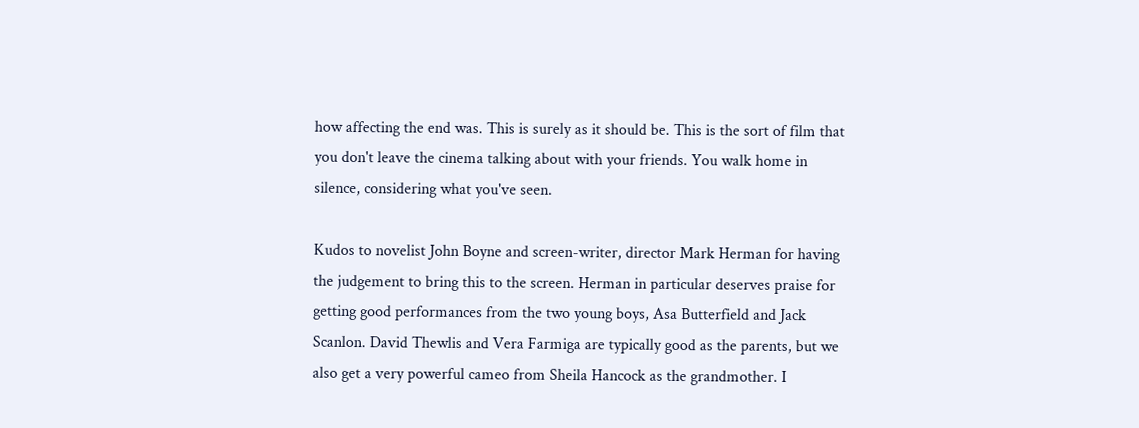how affecting the end was. This is surely as it should be. This is the sort of film that you don't leave the cinema talking about with your friends. You walk home in silence, considering what you've seen.

Kudos to novelist John Boyne and screen-writer, director Mark Herman for having the judgement to bring this to the screen. Herman in particular deserves praise for getting good performances from the two young boys, Asa Butterfield and Jack Scanlon. David Thewlis and Vera Farmiga are typically good as the parents, but we also get a very powerful cameo from Sheila Hancock as the grandmother. I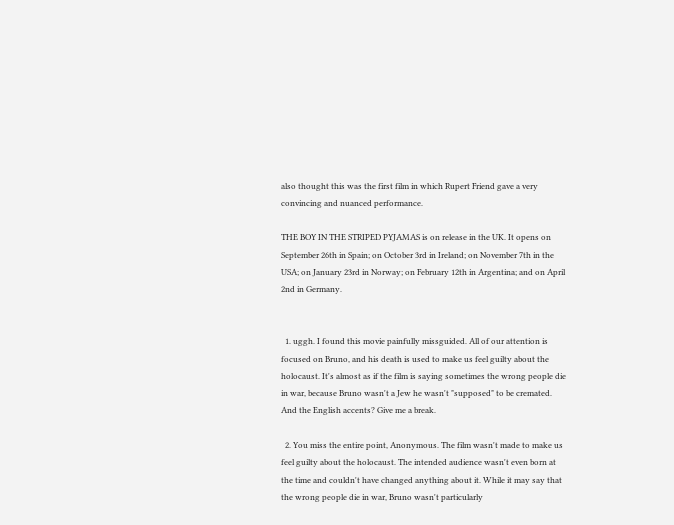also thought this was the first film in which Rupert Friend gave a very convincing and nuanced performance.

THE BOY IN THE STRIPED PYJAMAS is on release in the UK. It opens on September 26th in Spain; on October 3rd in Ireland; on November 7th in the USA; on January 23rd in Norway; on February 12th in Argentina; and on April 2nd in Germany.


  1. uggh. I found this movie painfully missguided. All of our attention is focused on Bruno, and his death is used to make us feel guilty about the holocaust. It's almost as if the film is saying sometimes the wrong people die in war, because Bruno wasn't a Jew he wasn't "supposed" to be cremated. And the English accents? Give me a break.

  2. You miss the entire point, Anonymous. The film wasn't made to make us feel guilty about the holocaust. The intended audience wasn't even born at the time and couldn't have changed anything about it. While it may say that the wrong people die in war, Bruno wasn't particularly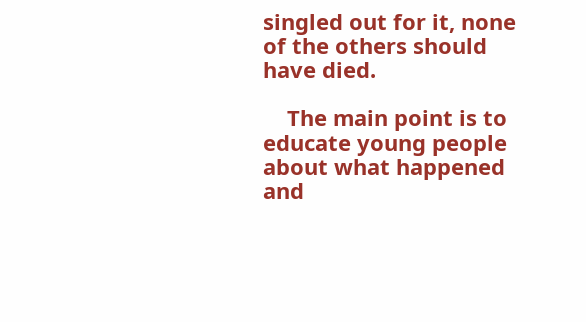singled out for it, none of the others should have died.

    The main point is to educate young people about what happened and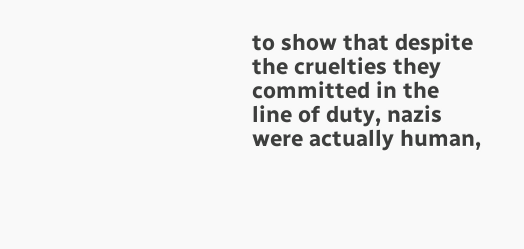to show that despite the cruelties they committed in the line of duty, nazis were actually human,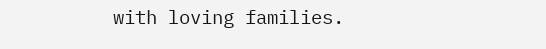with loving families.